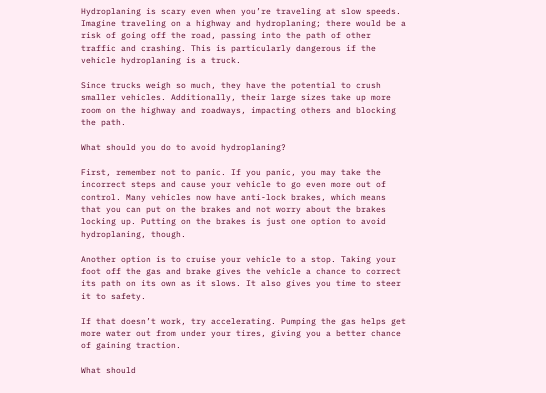Hydroplaning is scary even when you’re traveling at slow speeds. Imagine traveling on a highway and hydroplaning; there would be a risk of going off the road, passing into the path of other traffic and crashing. This is particularly dangerous if the vehicle hydroplaning is a truck.

Since trucks weigh so much, they have the potential to crush smaller vehicles. Additionally, their large sizes take up more room on the highway and roadways, impacting others and blocking the path.

What should you do to avoid hydroplaning?

First, remember not to panic. If you panic, you may take the incorrect steps and cause your vehicle to go even more out of control. Many vehicles now have anti-lock brakes, which means that you can put on the brakes and not worry about the brakes locking up. Putting on the brakes is just one option to avoid hydroplaning, though.

Another option is to cruise your vehicle to a stop. Taking your foot off the gas and brake gives the vehicle a chance to correct its path on its own as it slows. It also gives you time to steer it to safety.

If that doesn’t work, try accelerating. Pumping the gas helps get more water out from under your tires, giving you a better chance of gaining traction.

What should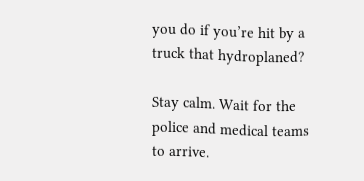you do if you’re hit by a truck that hydroplaned?

Stay calm. Wait for the police and medical teams to arrive.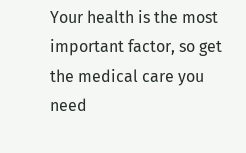Your health is the most important factor, so get the medical care you need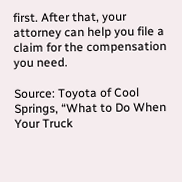first. After that, your attorney can help you file a claim for the compensation you need.

Source: Toyota of Cool Springs, “What to Do When Your Truck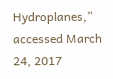Hydroplanes,” accessed March 24, 2017